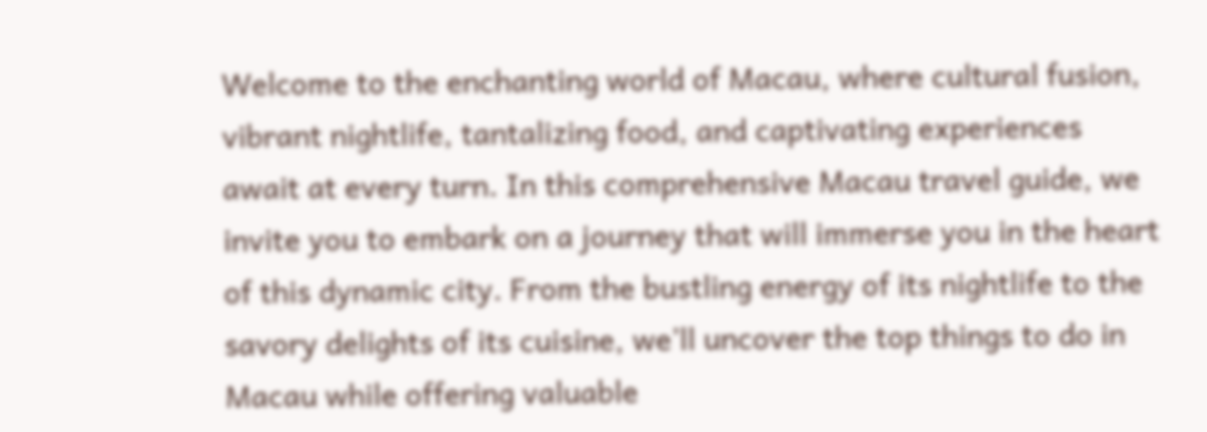Welcome to the enchanting world of Macau, where cultural fusion, vibrant nightlife, tantalizing food, and captivating experiences await at every turn. In this comprehensive Macau travel guide, we invite you to embark on a journey that will immerse you in the heart of this dynamic city. From the bustling energy of its nightlife to the savory delights of its cuisine, we’ll uncover the top things to do in Macau while offering valuable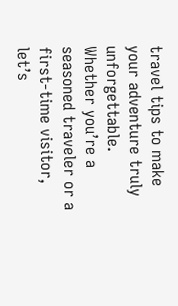travel tips to make your adventure truly unforgettable. Whether you’re a seasoned traveler or a first-time visitor, let’s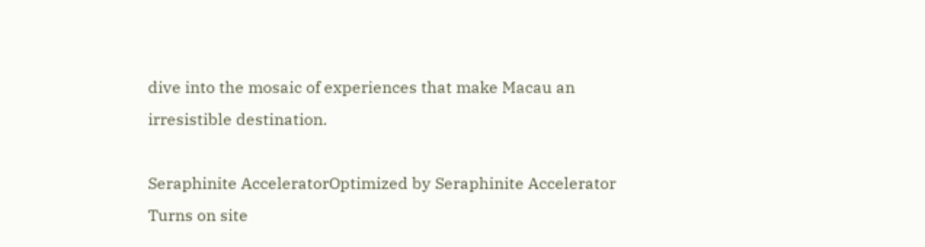dive into the mosaic of experiences that make Macau an irresistible destination.

Seraphinite AcceleratorOptimized by Seraphinite Accelerator
Turns on site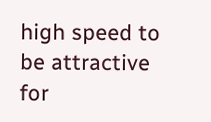high speed to be attractive for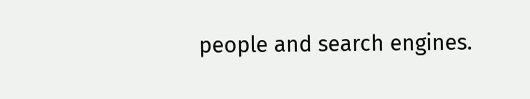people and search engines.